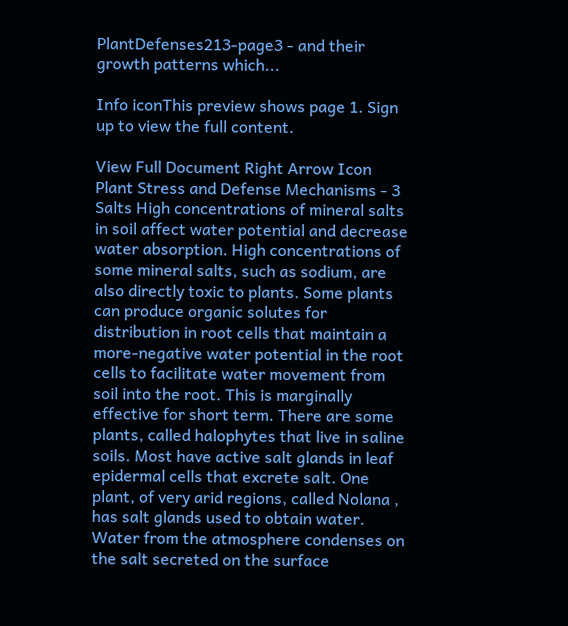PlantDefenses213-page3 - and their growth patterns which...

Info iconThis preview shows page 1. Sign up to view the full content.

View Full Document Right Arrow Icon
Plant Stress and Defense Mechanisms - 3 Salts High concentrations of mineral salts in soil affect water potential and decrease water absorption. High concentrations of some mineral salts, such as sodium, are also directly toxic to plants. Some plants can produce organic solutes for distribution in root cells that maintain a more-negative water potential in the root cells to facilitate water movement from soil into the root. This is marginally effective for short term. There are some plants, called halophytes that live in saline soils. Most have active salt glands in leaf epidermal cells that excrete salt. One plant, of very arid regions, called Nolana , has salt glands used to obtain water. Water from the atmosphere condenses on the salt secreted on the surface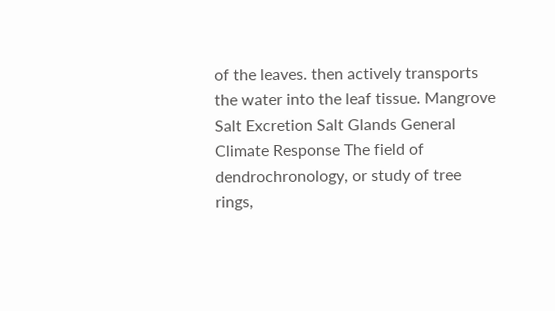of the leaves. then actively transports the water into the leaf tissue. Mangrove Salt Excretion Salt Glands General Climate Response The field of dendrochronology, or study of tree rings,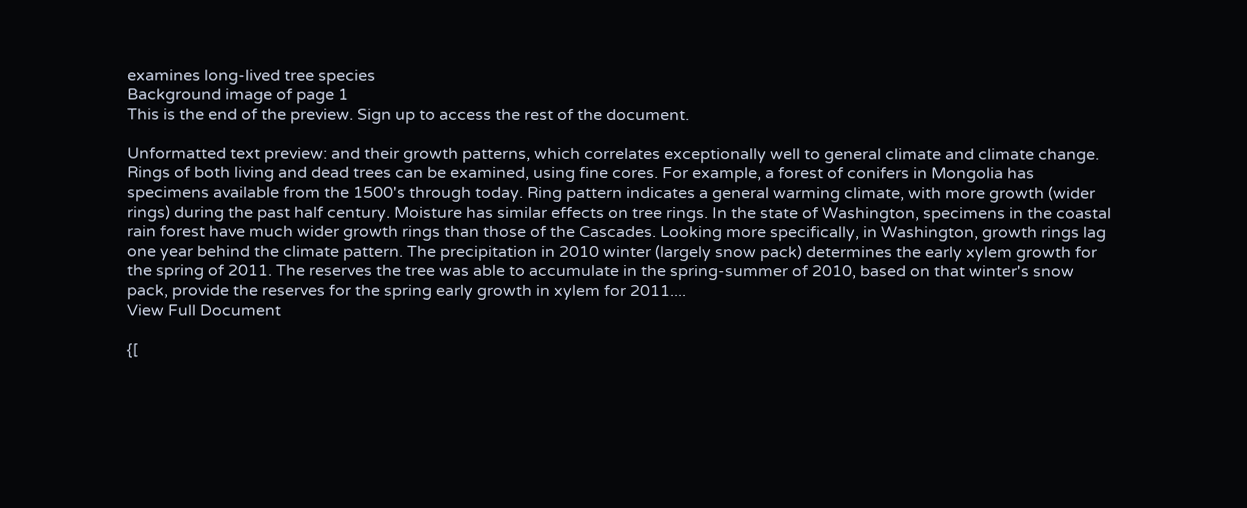examines long-lived tree species
Background image of page 1
This is the end of the preview. Sign up to access the rest of the document.

Unformatted text preview: and their growth patterns, which correlates exceptionally well to general climate and climate change. Rings of both living and dead trees can be examined, using fine cores. For example, a forest of conifers in Mongolia has specimens available from the 1500's through today. Ring pattern indicates a general warming climate, with more growth (wider rings) during the past half century. Moisture has similar effects on tree rings. In the state of Washington, specimens in the coastal rain forest have much wider growth rings than those of the Cascades. Looking more specifically, in Washington, growth rings lag one year behind the climate pattern. The precipitation in 2010 winter (largely snow pack) determines the early xylem growth for the spring of 2011. The reserves the tree was able to accumulate in the spring-summer of 2010, based on that winter's snow pack, provide the reserves for the spring early growth in xylem for 2011....
View Full Document

{[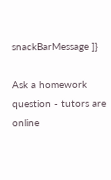snackBarMessage ]}

Ask a homework question - tutors are online